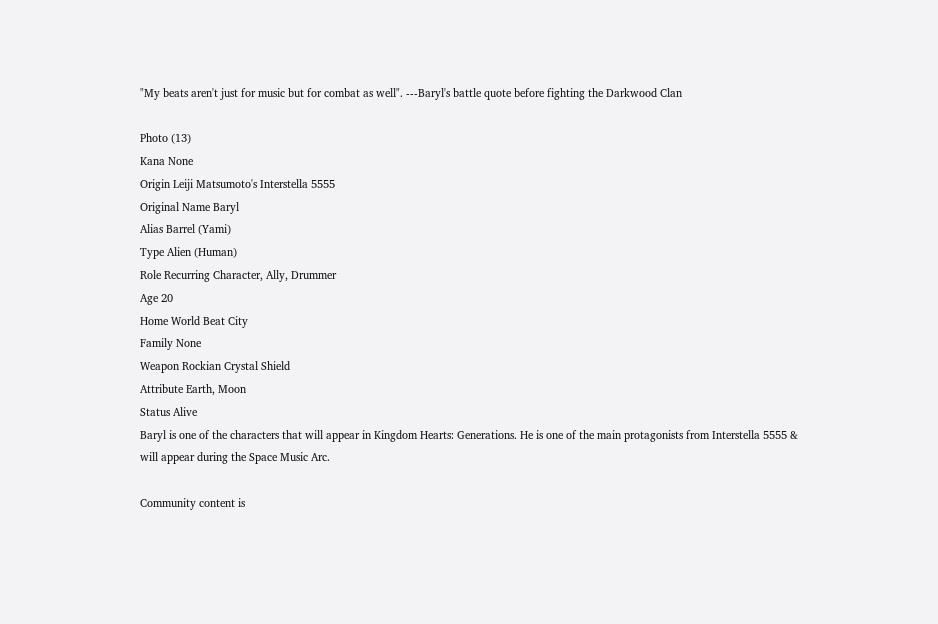"My beats aren't just for music but for combat as well". ---Baryl's battle quote before fighting the Darkwood Clan

Photo (13)
Kana None
Origin Leiji Matsumoto's Interstella 5555
Original Name Baryl
Alias Barrel (Yami)
Type Alien (Human)
Role Recurring Character, Ally, Drummer
Age 20
Home World Beat City
Family None
Weapon Rockian Crystal Shield
Attribute Earth, Moon
Status Alive
Baryl is one of the characters that will appear in Kingdom Hearts: Generations. He is one of the main protagonists from Interstella 5555 & will appear during the Space Music Arc.

Community content is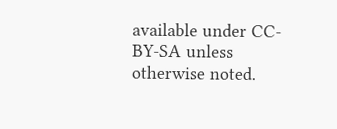available under CC-BY-SA unless otherwise noted.